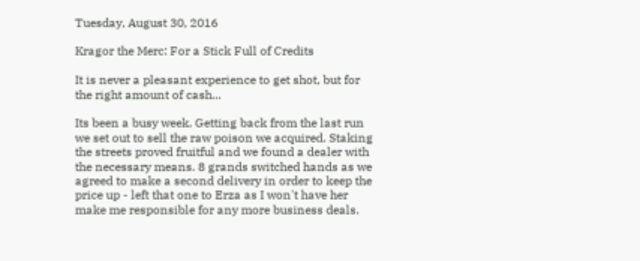Tuesday, August 30, 2016

Kragor the Merc: For a Stick Full of Credits

It is never a pleasant experience to get shot, but for the right amount of cash...

Its been a busy week. Getting back from the last run we set out to sell the raw poison we acquired. Staking the streets proved fruitful and we found a dealer with the necessary means. 8 grands switched hands as we agreed to make a second delivery in order to keep the price up - left that one to Erza as I won't have her make me responsible for any more business deals.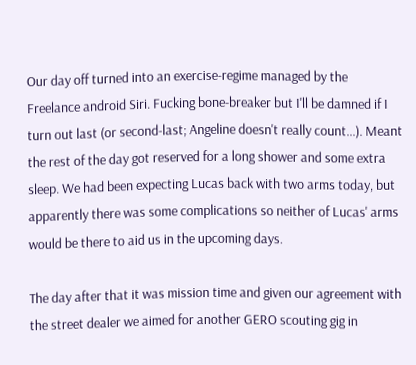Our day off turned into an exercise-regime managed by the Freelance android Siri. Fucking bone-breaker but I'll be damned if I turn out last (or second-last; Angeline doesn't really count...). Meant the rest of the day got reserved for a long shower and some extra sleep. We had been expecting Lucas back with two arms today, but apparently there was some complications so neither of Lucas' arms would be there to aid us in the upcoming days.

The day after that it was mission time and given our agreement with the street dealer we aimed for another GERO scouting gig in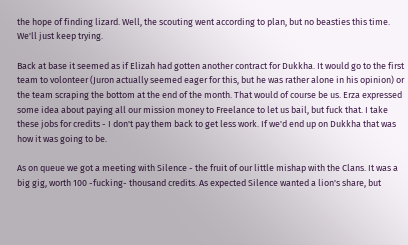the hope of finding lizard. Well, the scouting went according to plan, but no beasties this time. We'll just keep trying.

Back at base it seemed as if Elizah had gotten another contract for Dukkha. It would go to the first team to volonteer (Juron actually seemed eager for this, but he was rather alone in his opinion) or the team scraping the bottom at the end of the month. That would of course be us. Erza expressed some idea about paying all our mission money to Freelance to let us bail, but fuck that. I take these jobs for credits - I don't pay them back to get less work. If we'd end up on Dukkha that was how it was going to be.

As on queue we got a meeting with Silence - the fruit of our little mishap with the Clans. It was a big gig, worth 100 -fucking- thousand credits. As expected Silence wanted a lion's share, but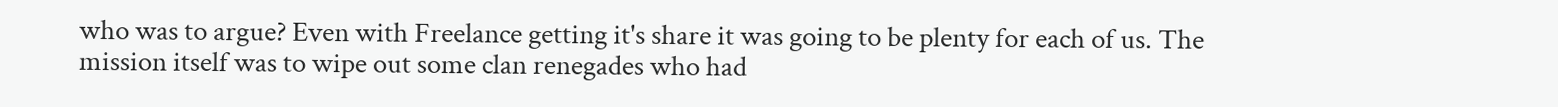who was to argue? Even with Freelance getting it's share it was going to be plenty for each of us. The mission itself was to wipe out some clan renegades who had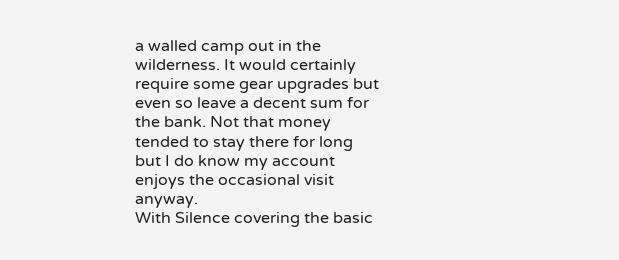a walled camp out in the wilderness. It would certainly require some gear upgrades but even so leave a decent sum for the bank. Not that money tended to stay there for long but I do know my account enjoys the occasional visit anyway.
With Silence covering the basic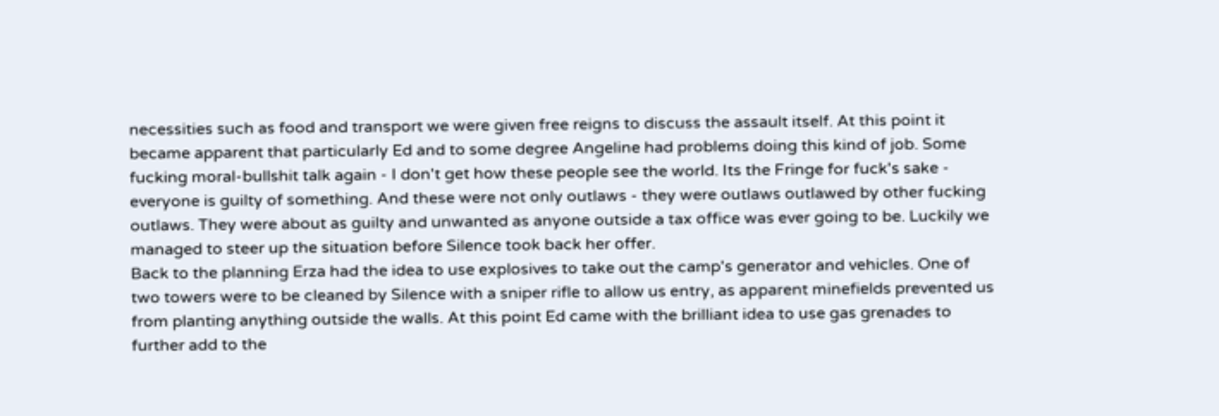necessities such as food and transport we were given free reigns to discuss the assault itself. At this point it became apparent that particularly Ed and to some degree Angeline had problems doing this kind of job. Some fucking moral-bullshit talk again - I don't get how these people see the world. Its the Fringe for fuck's sake - everyone is guilty of something. And these were not only outlaws - they were outlaws outlawed by other fucking outlaws. They were about as guilty and unwanted as anyone outside a tax office was ever going to be. Luckily we managed to steer up the situation before Silence took back her offer.
Back to the planning Erza had the idea to use explosives to take out the camp's generator and vehicles. One of two towers were to be cleaned by Silence with a sniper rifle to allow us entry, as apparent minefields prevented us from planting anything outside the walls. At this point Ed came with the brilliant idea to use gas grenades to further add to the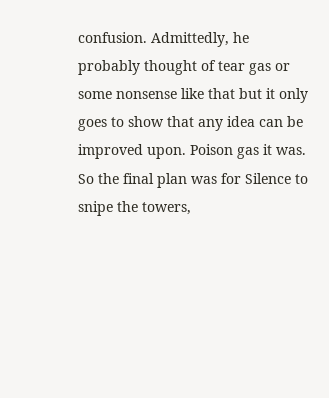confusion. Admittedly, he probably thought of tear gas or some nonsense like that but it only goes to show that any idea can be improved upon. Poison gas it was. So the final plan was for Silence to snipe the towers,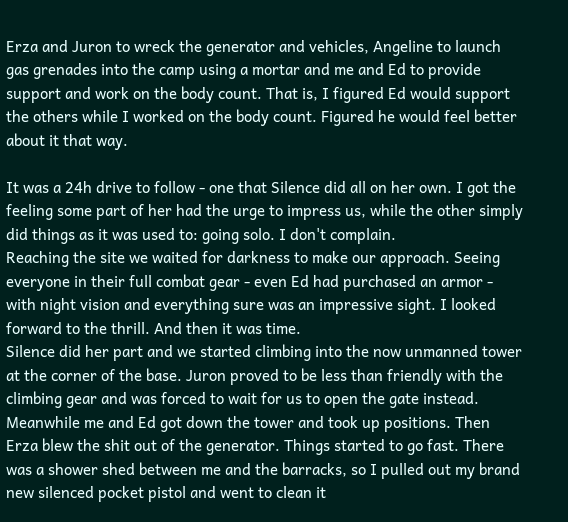Erza and Juron to wreck the generator and vehicles, Angeline to launch gas grenades into the camp using a mortar and me and Ed to provide support and work on the body count. That is, I figured Ed would support the others while I worked on the body count. Figured he would feel better about it that way.

It was a 24h drive to follow - one that Silence did all on her own. I got the feeling some part of her had the urge to impress us, while the other simply did things as it was used to: going solo. I don't complain.
Reaching the site we waited for darkness to make our approach. Seeing everyone in their full combat gear - even Ed had purchased an armor - with night vision and everything sure was an impressive sight. I looked forward to the thrill. And then it was time.
Silence did her part and we started climbing into the now unmanned tower at the corner of the base. Juron proved to be less than friendly with the climbing gear and was forced to wait for us to open the gate instead. Meanwhile me and Ed got down the tower and took up positions. Then Erza blew the shit out of the generator. Things started to go fast. There was a shower shed between me and the barracks, so I pulled out my brand new silenced pocket pistol and went to clean it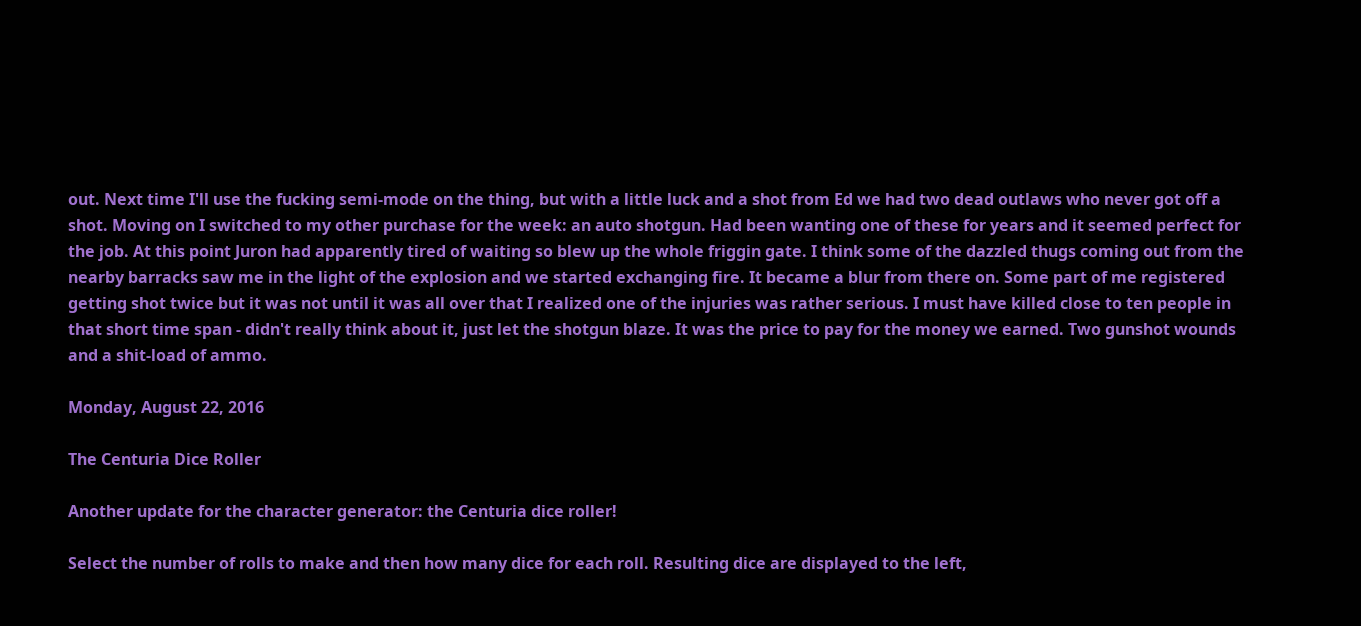out. Next time I'll use the fucking semi-mode on the thing, but with a little luck and a shot from Ed we had two dead outlaws who never got off a shot. Moving on I switched to my other purchase for the week: an auto shotgun. Had been wanting one of these for years and it seemed perfect for the job. At this point Juron had apparently tired of waiting so blew up the whole friggin gate. I think some of the dazzled thugs coming out from the nearby barracks saw me in the light of the explosion and we started exchanging fire. It became a blur from there on. Some part of me registered getting shot twice but it was not until it was all over that I realized one of the injuries was rather serious. I must have killed close to ten people in that short time span - didn't really think about it, just let the shotgun blaze. It was the price to pay for the money we earned. Two gunshot wounds and a shit-load of ammo.

Monday, August 22, 2016

The Centuria Dice Roller

Another update for the character generator: the Centuria dice roller!

Select the number of rolls to make and then how many dice for each roll. Resulting dice are displayed to the left,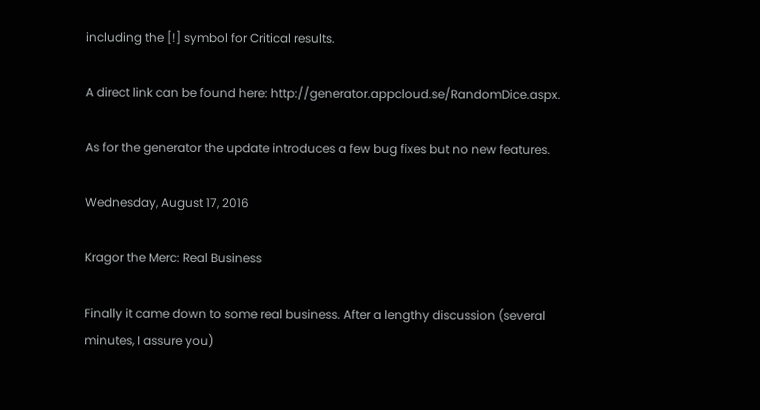including the [!] symbol for Critical results.

A direct link can be found here: http://generator.appcloud.se/RandomDice.aspx.

As for the generator the update introduces a few bug fixes but no new features.

Wednesday, August 17, 2016

Kragor the Merc: Real Business

Finally it came down to some real business. After a lengthy discussion (several minutes, I assure you)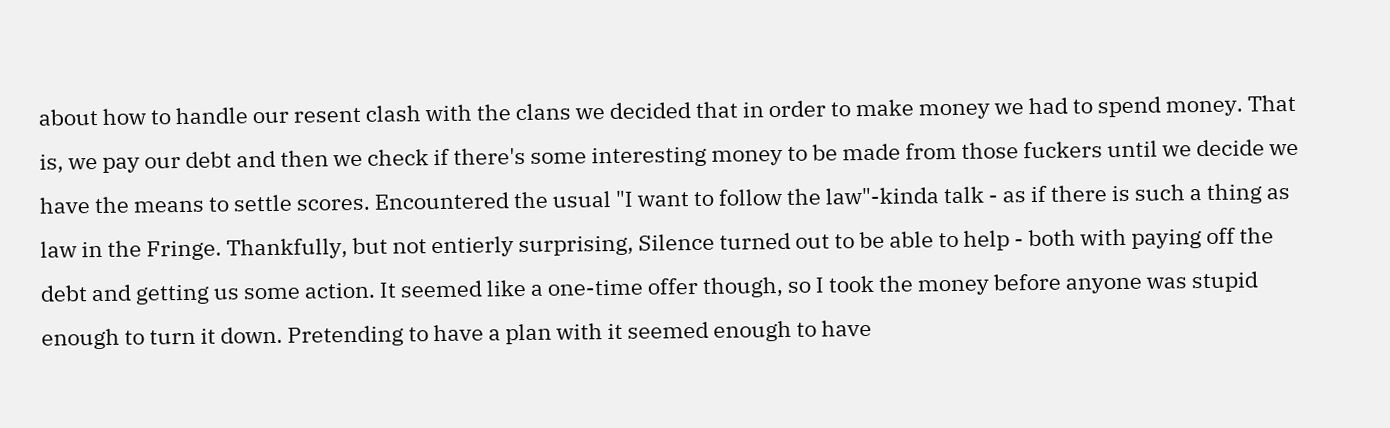about how to handle our resent clash with the clans we decided that in order to make money we had to spend money. That is, we pay our debt and then we check if there's some interesting money to be made from those fuckers until we decide we have the means to settle scores. Encountered the usual "I want to follow the law"-kinda talk - as if there is such a thing as law in the Fringe. Thankfully, but not entierly surprising, Silence turned out to be able to help - both with paying off the debt and getting us some action. It seemed like a one-time offer though, so I took the money before anyone was stupid enough to turn it down. Pretending to have a plan with it seemed enough to have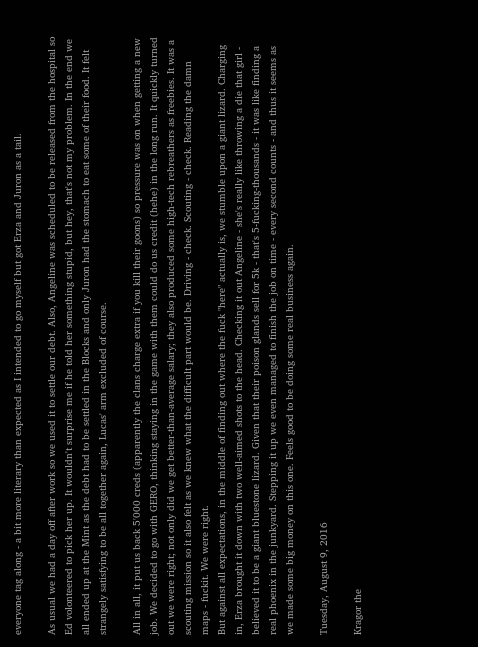everyone tag along - a bit more literary than expected as I intended to go myself but got Erza and Juron as a tail.

As usual we had a day off after work so we used it to settle our debt. Also, Angeline was scheduled to be released from the hospital so Ed volonteered to pick her up. It wouldn't surprise me if he told her something stupid, but hey, that's not my problem. In the end we all ended up at the Mint as the debt had to be settled in the Blocks and only Juron had the stomach to eat some of their food. It felt strangely satisfying to be all together again, Lucas' arm excluded of course.

All in all, it put us back 5'000 creds (apparently the clans charge extra if you kill their goons) so pressure was on when getting a new job. We decided to go with GERO, thinking staying in the game with them could do us credit (hehe) in the long run. It quickly turned out we were right; not only did we get better-than-average salary; they also produced some high-tech rebreathers as freebies. It was a scouting mission so it also felt as we knew what the difficult part would be. Driving - check. Scouting - check. Reading the damn maps - fuckit. We were right.
But against all expectations, in the middle of finding out where the fuck "here" actually is, we stumble upon a giant lizard. Charging in, Erza brought it down with two well-aimed shots to the head. Checking it out Angeline - she's really like throwing a die that girl - believed it to be a giant bluestone lizard. Given that their poison glands sell for 5k - that's 5-fucking-thousands - it was like finding a real phoenix in the junkyard. Stepping it up we even managed to finish the job on time - every second counts - and thus it seems as we made some big money on this one. Feels good to be doing some real business again.

Tuesday, August 9, 2016

Kragor the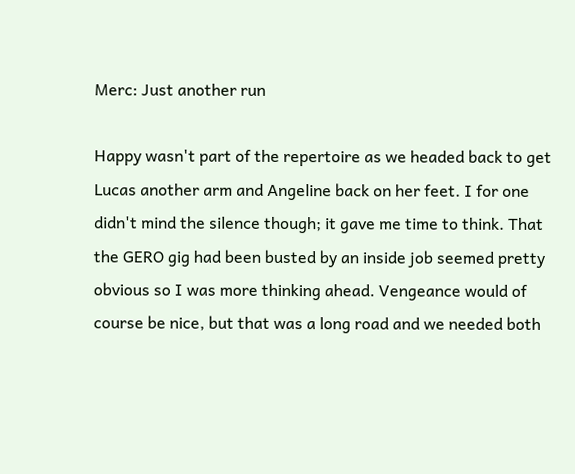Merc: Just another run

Happy wasn't part of the repertoire as we headed back to get Lucas another arm and Angeline back on her feet. I for one didn't mind the silence though; it gave me time to think. That the GERO gig had been busted by an inside job seemed pretty obvious so I was more thinking ahead. Vengeance would of course be nice, but that was a long road and we needed both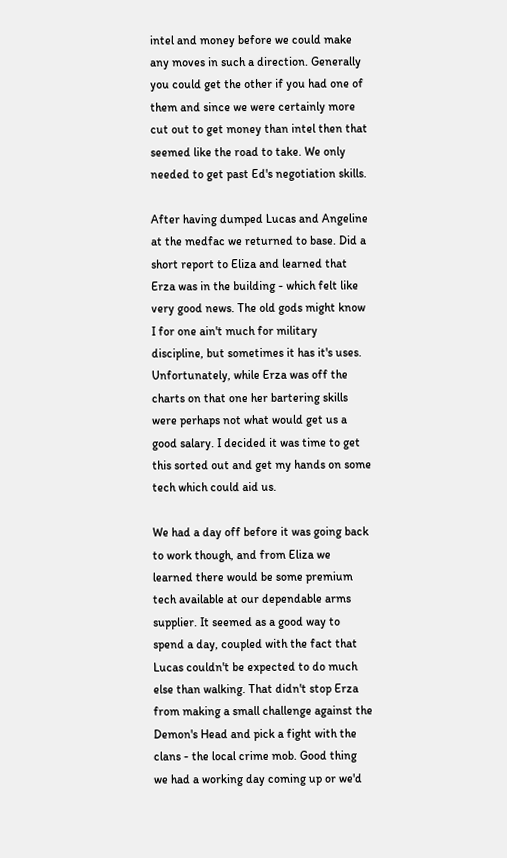intel and money before we could make any moves in such a direction. Generally you could get the other if you had one of them and since we were certainly more cut out to get money than intel then that seemed like the road to take. We only needed to get past Ed's negotiation skills.

After having dumped Lucas and Angeline at the medfac we returned to base. Did a short report to Eliza and learned that Erza was in the building - which felt like very good news. The old gods might know I for one ain't much for military discipline, but sometimes it has it's uses. Unfortunately, while Erza was off the charts on that one her bartering skills were perhaps not what would get us a good salary. I decided it was time to get this sorted out and get my hands on some tech which could aid us.

We had a day off before it was going back to work though, and from Eliza we learned there would be some premium tech available at our dependable arms supplier. It seemed as a good way to spend a day, coupled with the fact that Lucas couldn't be expected to do much else than walking. That didn't stop Erza from making a small challenge against the Demon's Head and pick a fight with the clans - the local crime mob. Good thing we had a working day coming up or we'd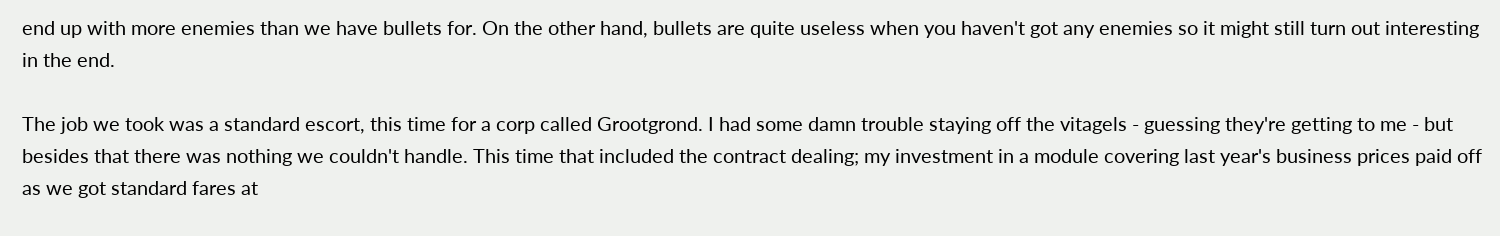end up with more enemies than we have bullets for. On the other hand, bullets are quite useless when you haven't got any enemies so it might still turn out interesting in the end.

The job we took was a standard escort, this time for a corp called Grootgrond. I had some damn trouble staying off the vitagels - guessing they're getting to me - but besides that there was nothing we couldn't handle. This time that included the contract dealing; my investment in a module covering last year's business prices paid off as we got standard fares at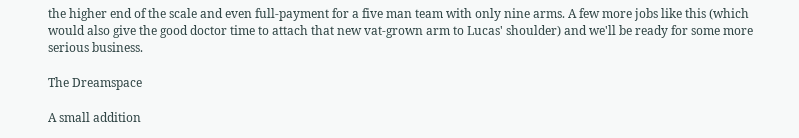the higher end of the scale and even full-payment for a five man team with only nine arms. A few more jobs like this (which would also give the good doctor time to attach that new vat-grown arm to Lucas' shoulder) and we'll be ready for some more serious business.

The Dreamspace

A small addition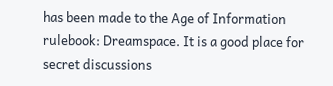has been made to the Age of Information rulebook: Dreamspace. It is a good place for secret discussions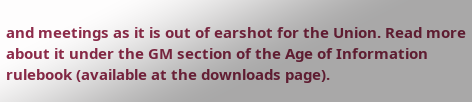and meetings as it is out of earshot for the Union. Read more about it under the GM section of the Age of Information rulebook (available at the downloads page).